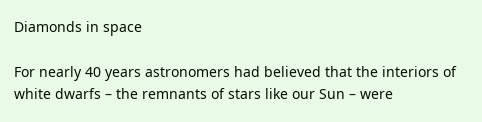Diamonds in space

For nearly 40 years astronomers had believed that the interiors of white dwarfs – the remnants of stars like our Sun – were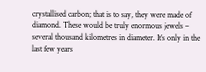crystallised carbon; that is to say, they were made of diamond. These would be truly enormous jewels – several thousand kilometres in diameter. It’s only in the last few years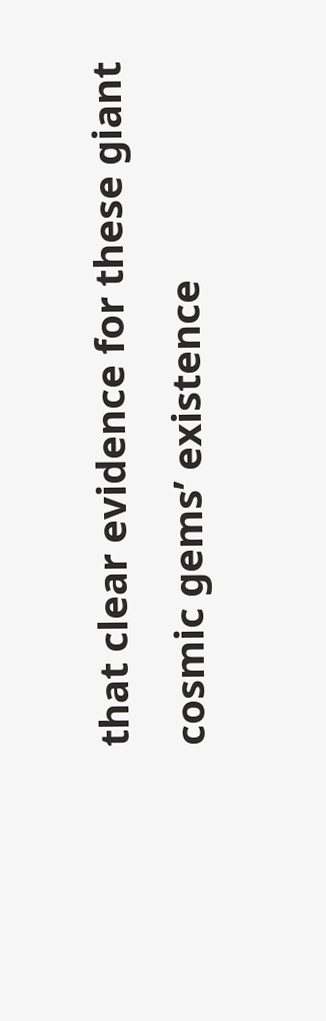that clear evidence for these giant cosmic gems’ existence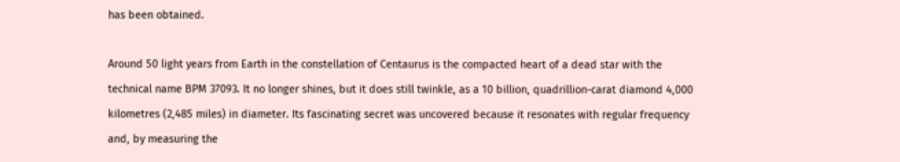has been obtained.

Around 50 light years from Earth in the constellation of Centaurus is the compacted heart of a dead star with the technical name BPM 37093. It no longer shines, but it does still twinkle, as a 10 billion, quadrillion-carat diamond 4,000 kilometres (2,485 miles) in diameter. Its fascinating secret was uncovered because it resonates with regular frequency and, by measuring the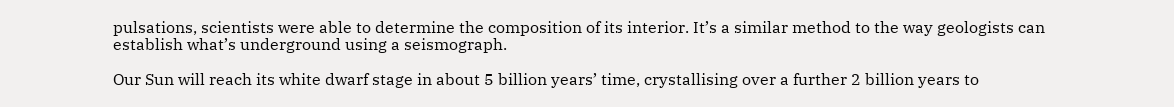pulsations, scientists were able to determine the composition of its interior. It’s a similar method to the way geologists can establish what’s underground using a seismograph.

Our Sun will reach its white dwarf stage in about 5 billion years’ time, crystallising over a further 2 billion years to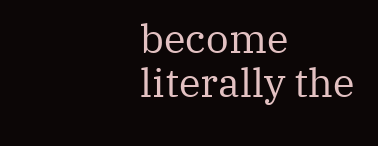become literally the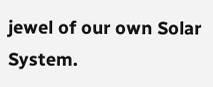jewel of our own Solar System.